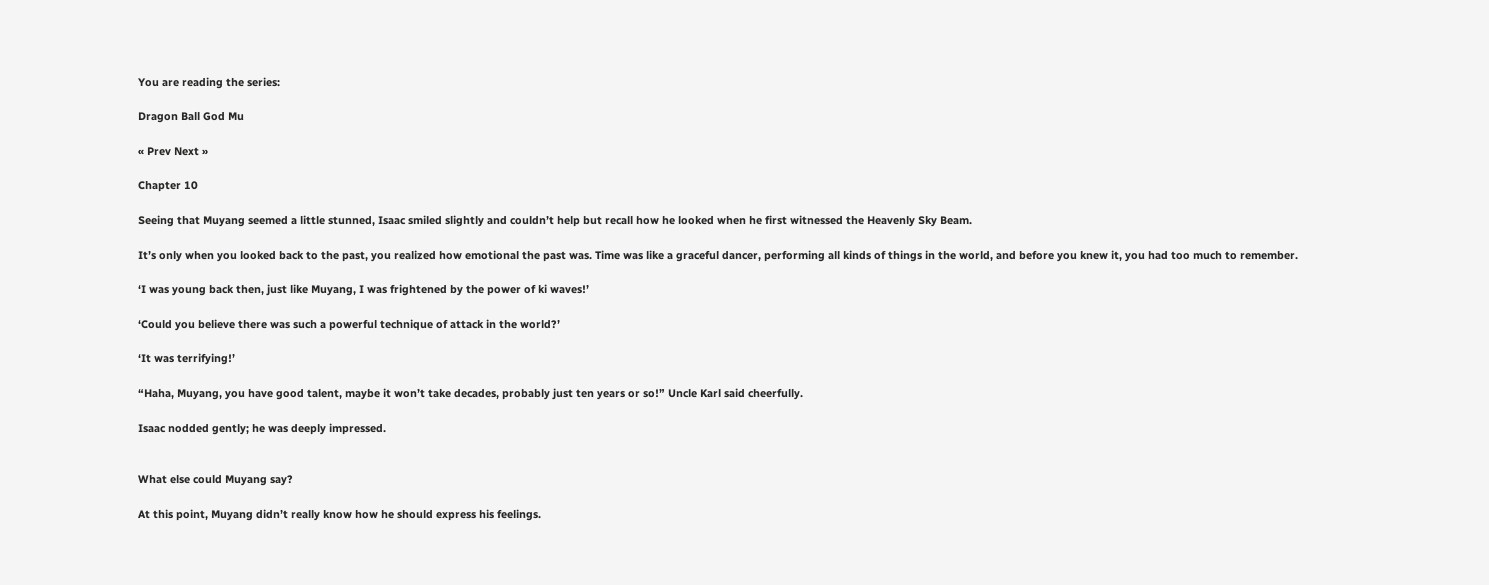You are reading the series:

Dragon Ball God Mu

« Prev Next »

Chapter 10

Seeing that Muyang seemed a little stunned, Isaac smiled slightly and couldn’t help but recall how he looked when he first witnessed the Heavenly Sky Beam.

It’s only when you looked back to the past, you realized how emotional the past was. Time was like a graceful dancer, performing all kinds of things in the world, and before you knew it, you had too much to remember.

‘I was young back then, just like Muyang, I was frightened by the power of ki waves!’

‘Could you believe there was such a powerful technique of attack in the world?’

‘It was terrifying!’

“Haha, Muyang, you have good talent, maybe it won’t take decades, probably just ten years or so!” Uncle Karl said cheerfully.

Isaac nodded gently; he was deeply impressed.


What else could Muyang say?

At this point, Muyang didn’t really know how he should express his feelings.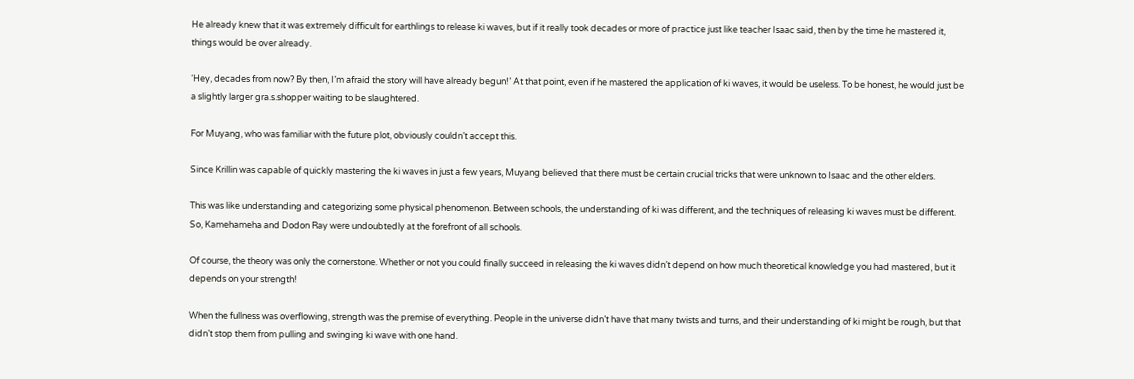He already knew that it was extremely difficult for earthlings to release ki waves, but if it really took decades or more of practice just like teacher Isaac said, then by the time he mastered it, things would be over already.

‘Hey, decades from now? By then, I’m afraid the story will have already begun!’ At that point, even if he mastered the application of ki waves, it would be useless. To be honest, he would just be a slightly larger gra.s.shopper waiting to be slaughtered.

For Muyang, who was familiar with the future plot, obviously couldn’t accept this.

Since Krillin was capable of quickly mastering the ki waves in just a few years, Muyang believed that there must be certain crucial tricks that were unknown to Isaac and the other elders.

This was like understanding and categorizing some physical phenomenon. Between schools, the understanding of ki was different, and the techniques of releasing ki waves must be different. So, Kamehameha and Dodon Ray were undoubtedly at the forefront of all schools.

Of course, the theory was only the cornerstone. Whether or not you could finally succeed in releasing the ki waves didn’t depend on how much theoretical knowledge you had mastered, but it depends on your strength!

When the fullness was overflowing, strength was the premise of everything. People in the universe didn’t have that many twists and turns, and their understanding of ki might be rough, but that didn’t stop them from pulling and swinging ki wave with one hand.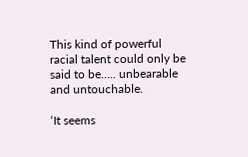This kind of powerful racial talent could only be said to be….. unbearable and untouchable.

‘It seems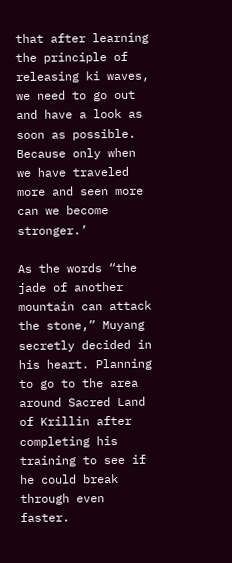that after learning the principle of releasing ki waves, we need to go out and have a look as soon as possible. Because only when we have traveled more and seen more can we become stronger.’

As the words “the jade of another mountain can attack the stone,” Muyang secretly decided in his heart. Planning to go to the area around Sacred Land of Krillin after completing his training to see if he could break through even faster.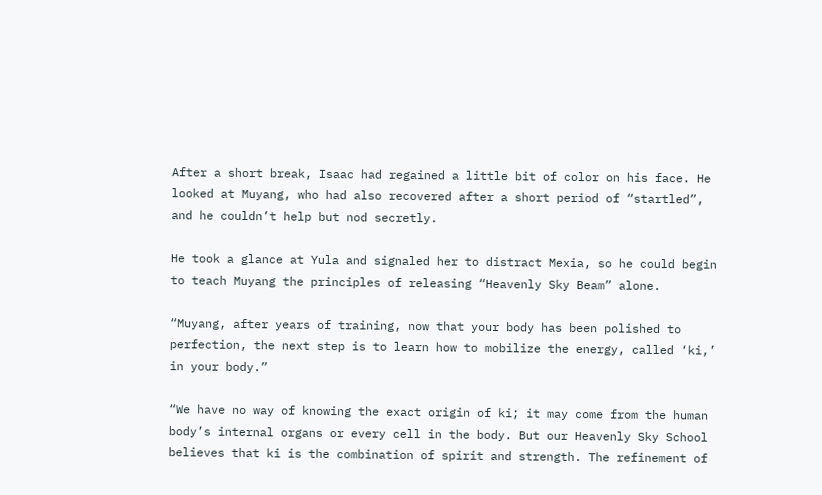After a short break, Isaac had regained a little bit of color on his face. He looked at Muyang, who had also recovered after a short period of “startled”, and he couldn’t help but nod secretly.

He took a glance at Yula and signaled her to distract Mexia, so he could begin to teach Muyang the principles of releasing “Heavenly Sky Beam” alone.

“Muyang, after years of training, now that your body has been polished to perfection, the next step is to learn how to mobilize the energy, called ‘ki,’ in your body.”

“We have no way of knowing the exact origin of ki; it may come from the human body’s internal organs or every cell in the body. But our Heavenly Sky School believes that ki is the combination of spirit and strength. The refinement of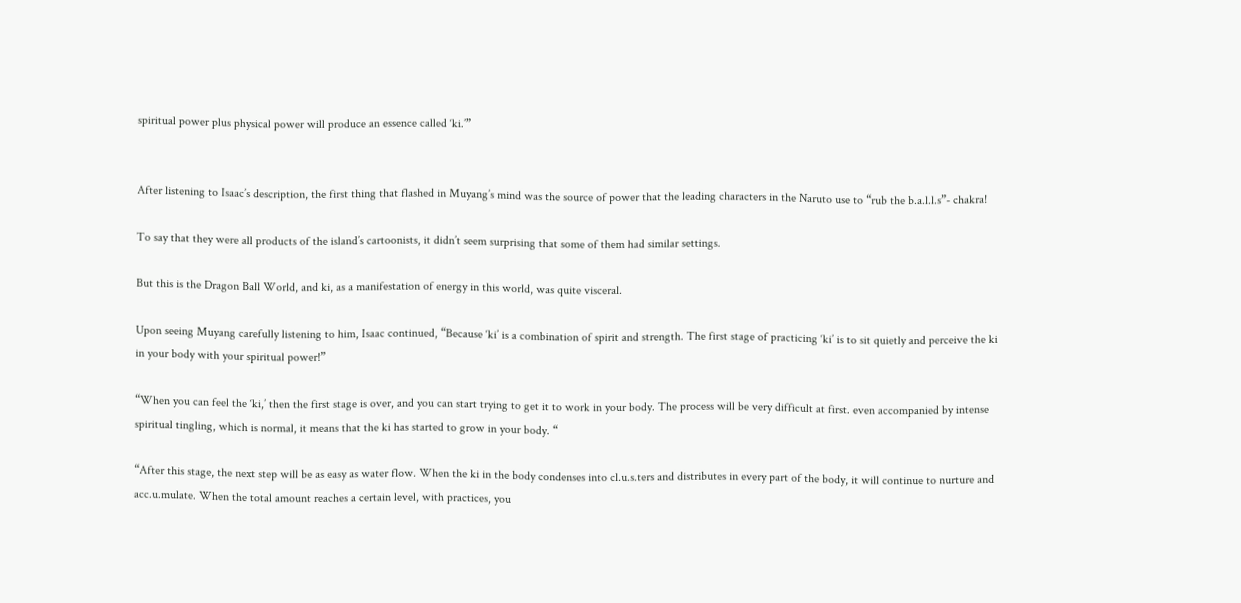spiritual power plus physical power will produce an essence called ‘ki.’”


After listening to Isaac’s description, the first thing that flashed in Muyang’s mind was the source of power that the leading characters in the Naruto use to “rub the b.a.l.l.s”- chakra!

To say that they were all products of the island’s cartoonists, it didn’t seem surprising that some of them had similar settings.

But this is the Dragon Ball World, and ki, as a manifestation of energy in this world, was quite visceral.

Upon seeing Muyang carefully listening to him, Isaac continued, “Because ‘ki’ is a combination of spirit and strength. The first stage of practicing ‘ki’ is to sit quietly and perceive the ki in your body with your spiritual power!”

“When you can feel the ‘ki,’ then the first stage is over, and you can start trying to get it to work in your body. The process will be very difficult at first. even accompanied by intense spiritual tingling, which is normal, it means that the ki has started to grow in your body. “

“After this stage, the next step will be as easy as water flow. When the ki in the body condenses into cl.u.s.ters and distributes in every part of the body, it will continue to nurture and acc.u.mulate. When the total amount reaches a certain level, with practices, you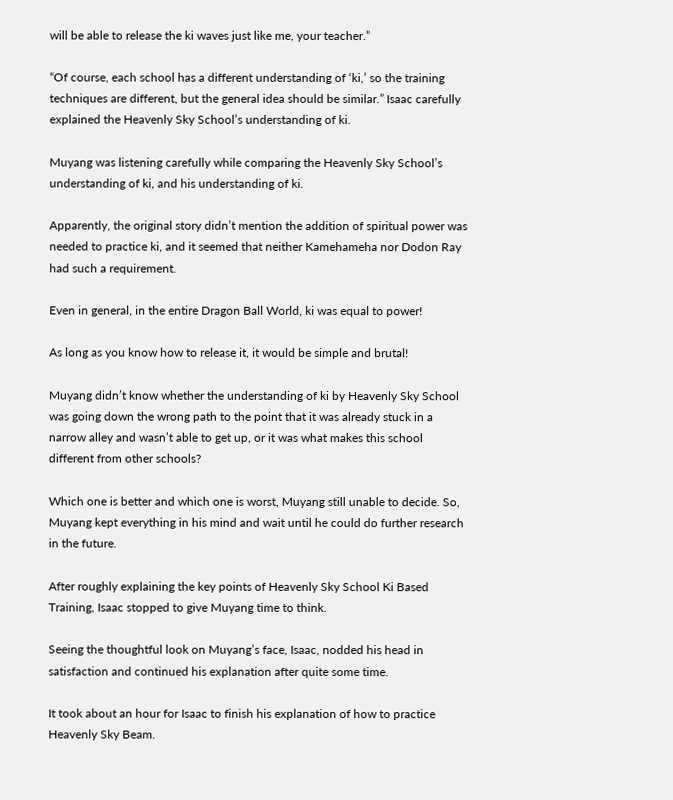will be able to release the ki waves just like me, your teacher.”

“Of course, each school has a different understanding of ‘ki,’ so the training techniques are different, but the general idea should be similar.” Isaac carefully explained the Heavenly Sky School’s understanding of ki.

Muyang was listening carefully while comparing the Heavenly Sky School’s understanding of ki, and his understanding of ki.

Apparently, the original story didn’t mention the addition of spiritual power was needed to practice ki, and it seemed that neither Kamehameha nor Dodon Ray had such a requirement.

Even in general, in the entire Dragon Ball World, ki was equal to power!

As long as you know how to release it, it would be simple and brutal!

Muyang didn’t know whether the understanding of ki by Heavenly Sky School was going down the wrong path to the point that it was already stuck in a narrow alley and wasn’t able to get up, or it was what makes this school different from other schools?

Which one is better and which one is worst, Muyang still unable to decide. So, Muyang kept everything in his mind and wait until he could do further research in the future.

After roughly explaining the key points of Heavenly Sky School Ki Based Training, Isaac stopped to give Muyang time to think.

Seeing the thoughtful look on Muyang’s face, Isaac, nodded his head in satisfaction and continued his explanation after quite some time.

It took about an hour for Isaac to finish his explanation of how to practice Heavenly Sky Beam.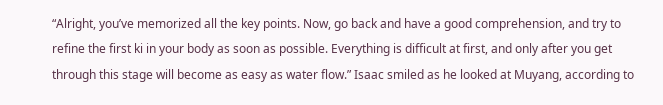“Alright, you’ve memorized all the key points. Now, go back and have a good comprehension, and try to refine the first ki in your body as soon as possible. Everything is difficult at first, and only after you get through this stage will become as easy as water flow.” Isaac smiled as he looked at Muyang, according to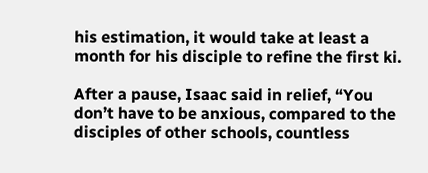his estimation, it would take at least a month for his disciple to refine the first ki.

After a pause, Isaac said in relief, “You don’t have to be anxious, compared to the disciples of other schools, countless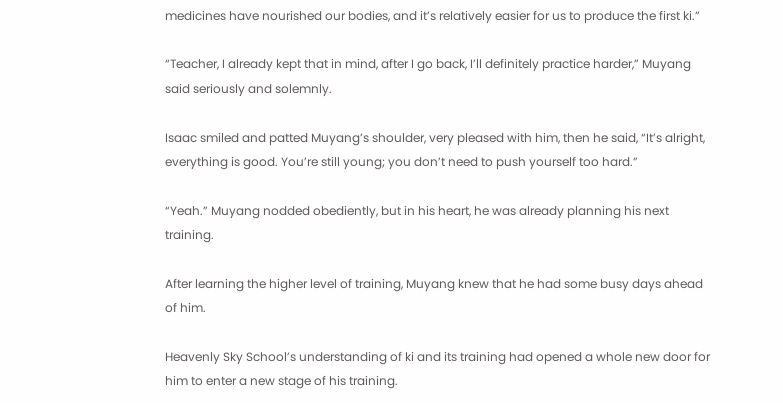medicines have nourished our bodies, and it’s relatively easier for us to produce the first ki.”

“Teacher, I already kept that in mind, after I go back, I’ll definitely practice harder,” Muyang said seriously and solemnly.

Isaac smiled and patted Muyang’s shoulder, very pleased with him, then he said, “It’s alright, everything is good. You’re still young; you don’t need to push yourself too hard.”

“Yeah.” Muyang nodded obediently, but in his heart, he was already planning his next training.

After learning the higher level of training, Muyang knew that he had some busy days ahead of him.

Heavenly Sky School’s understanding of ki and its training had opened a whole new door for him to enter a new stage of his training.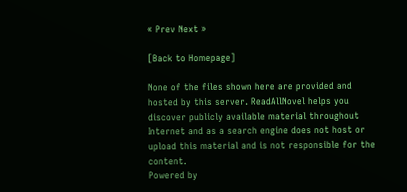« Prev Next »

[Back to Homepage]

None of the files shown here are provided and hosted by this server. ReadAllNovel helps you discover publicly available material throughout Internet and as a search engine does not host or upload this material and is not responsible for the content.
Powered by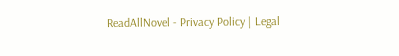ReadAllNovel - Privacy Policy | Legal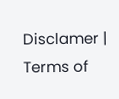Disclamer | Terms of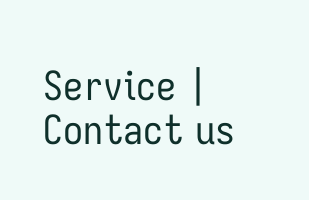Service | Contact us